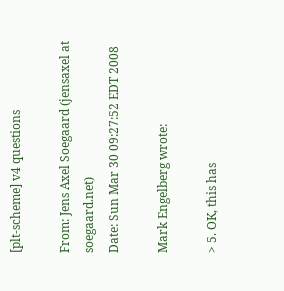[plt-scheme] v4 questions

From: Jens Axel Soegaard (jensaxel at soegaard.net)
Date: Sun Mar 30 09:27:52 EDT 2008

Mark Engelberg wrote:

> 5. OK, this has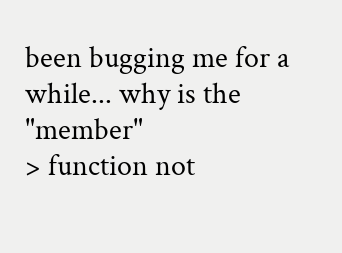been bugging me for a while... why is the "member"
> function not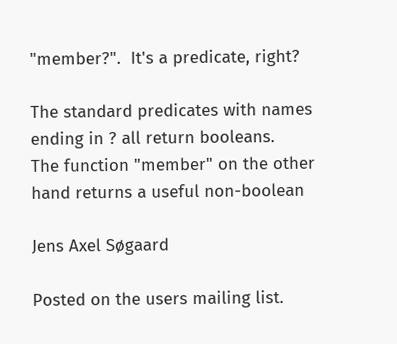"member?".  It's a predicate, right?

The standard predicates with names ending in ? all return booleans.
The function "member" on the other hand returns a useful non-boolean

Jens Axel Søgaard

Posted on the users mailing list.